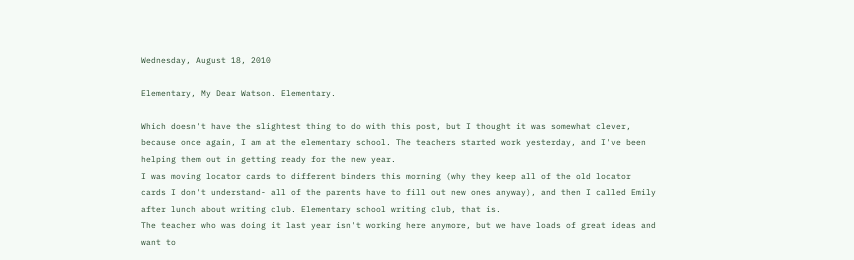Wednesday, August 18, 2010

Elementary, My Dear Watson. Elementary.

Which doesn't have the slightest thing to do with this post, but I thought it was somewhat clever, because once again, I am at the elementary school. The teachers started work yesterday, and I've been helping them out in getting ready for the new year.
I was moving locator cards to different binders this morning (why they keep all of the old locator cards I don't understand- all of the parents have to fill out new ones anyway), and then I called Emily after lunch about writing club. Elementary school writing club, that is.
The teacher who was doing it last year isn't working here anymore, but we have loads of great ideas and want to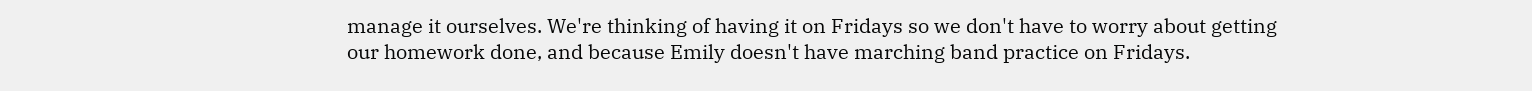manage it ourselves. We're thinking of having it on Fridays so we don't have to worry about getting our homework done, and because Emily doesn't have marching band practice on Fridays.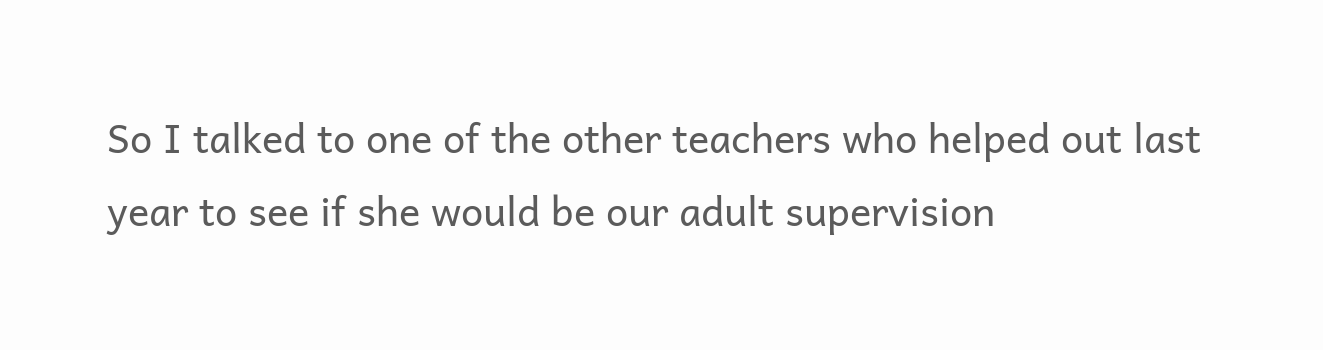So I talked to one of the other teachers who helped out last year to see if she would be our adult supervision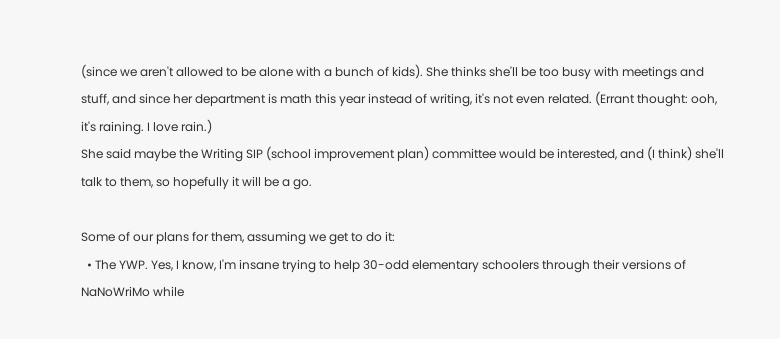(since we aren't allowed to be alone with a bunch of kids). She thinks she'll be too busy with meetings and stuff, and since her department is math this year instead of writing, it's not even related. (Errant thought: ooh, it's raining. I love rain.)
She said maybe the Writing SIP (school improvement plan) committee would be interested, and (I think) she'll talk to them, so hopefully it will be a go.

Some of our plans for them, assuming we get to do it:
  • The YWP. Yes, I know, I'm insane trying to help 30-odd elementary schoolers through their versions of NaNoWriMo while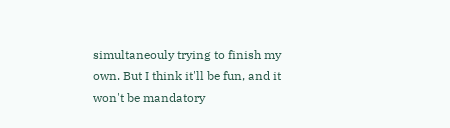simultaneouly trying to finish my own. But I think it'll be fun, and it won't be mandatory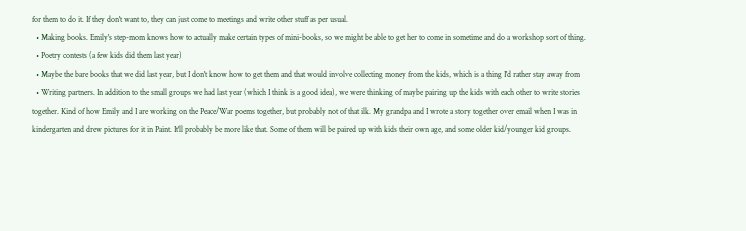for them to do it. If they don't want to, they can just come to meetings and write other stuff as per usual.
  • Making books. Emily's step-mom knows how to actually make certain types of mini-books, so we might be able to get her to come in sometime and do a workshop sort of thing.
  • Poetry contests (a few kids did them last year)
  • Maybe the bare books that we did last year, but I don't know how to get them and that would involve collecting money from the kids, which is a thing I'd rather stay away from
  • Writing partners. In addition to the small groups we had last year (which I think is a good idea), we were thinking of maybe pairing up the kids with each other to write stories together. Kind of how Emily and I are working on the Peace/War poems together, but probably not of that ilk. My grandpa and I wrote a story together over email when I was in kindergarten and drew pictures for it in Paint. It'll probably be more like that. Some of them will be paired up with kids their own age, and some older kid/younger kid groups.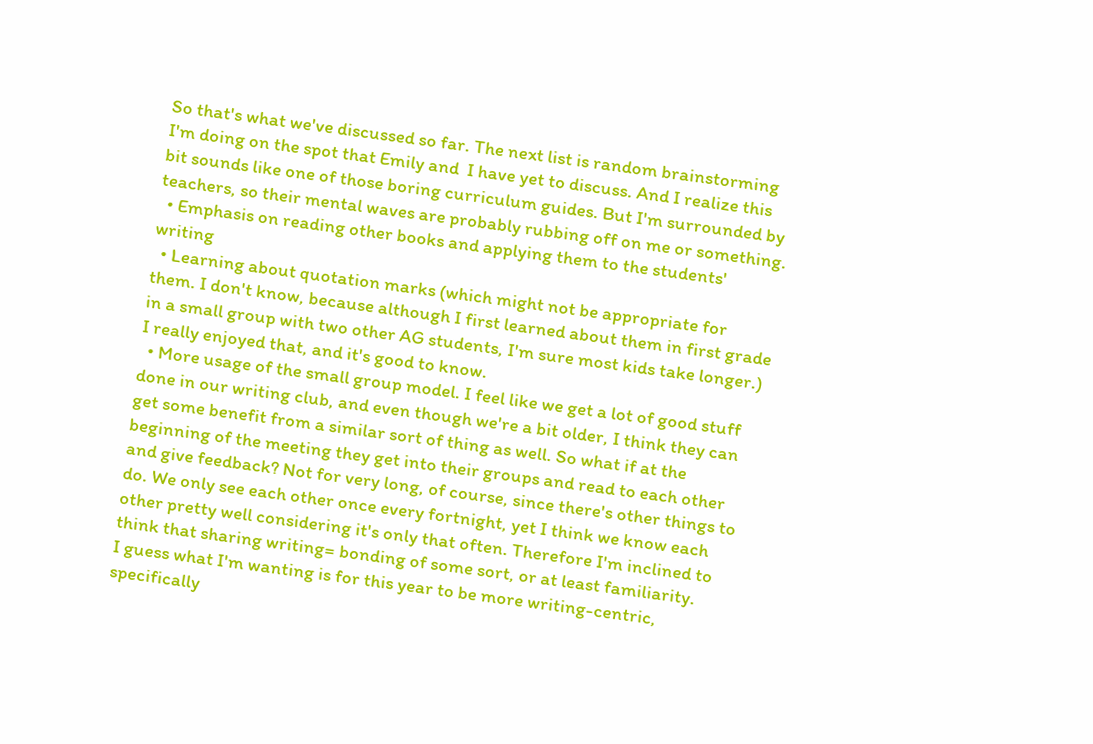So that's what we've discussed so far. The next list is random brainstorming I'm doing on the spot that Emily and  I have yet to discuss. And I realize this bit sounds like one of those boring curriculum guides. But I'm surrounded by teachers, so their mental waves are probably rubbing off on me or something.
  • Emphasis on reading other books and applying them to the students' writing
  • Learning about quotation marks (which might not be appropriate for them. I don't know, because although I first learned about them in first grade in a small group with two other AG students, I'm sure most kids take longer.) I really enjoyed that, and it's good to know.
  • More usage of the small group model. I feel like we get a lot of good stuff done in our writing club, and even though we're a bit older, I think they can get some benefit from a similar sort of thing as well. So what if at the beginning of the meeting they get into their groups and read to each other and give feedback? Not for very long, of course, since there's other things to do. We only see each other once every fortnight, yet I think we know each other pretty well considering it's only that often. Therefore I'm inclined to think that sharing writing= bonding of some sort, or at least familiarity.
I guess what I'm wanting is for this year to be more writing-centric, specifically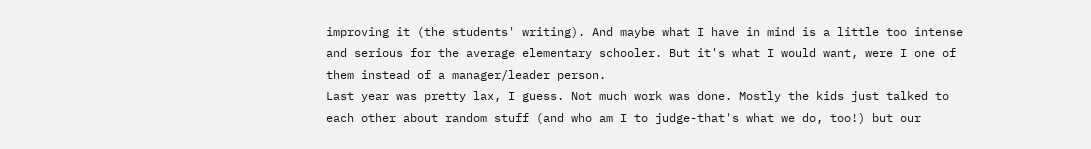improving it (the students' writing). And maybe what I have in mind is a little too intense and serious for the average elementary schooler. But it's what I would want, were I one of them instead of a manager/leader person.
Last year was pretty lax, I guess. Not much work was done. Mostly the kids just talked to each other about random stuff (and who am I to judge-that's what we do, too!) but our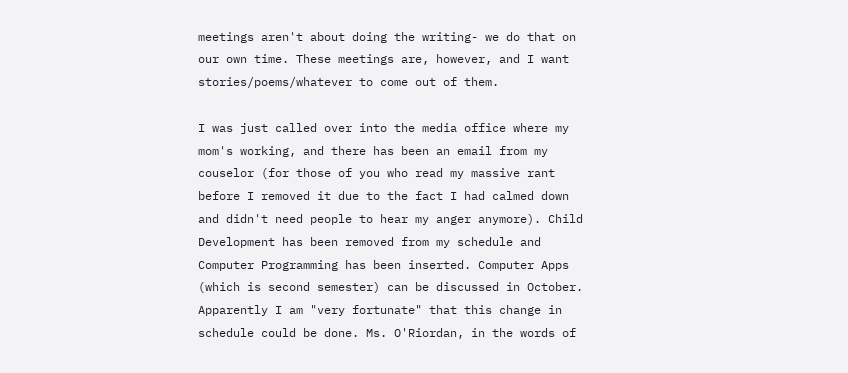meetings aren't about doing the writing- we do that on our own time. These meetings are, however, and I want stories/poems/whatever to come out of them.

I was just called over into the media office where my mom's working, and there has been an email from my couselor (for those of you who read my massive rant before I removed it due to the fact I had calmed down and didn't need people to hear my anger anymore). Child Development has been removed from my schedule and Computer Programming has been inserted. Computer Apps (which is second semester) can be discussed in October. Apparently I am "very fortunate" that this change in schedule could be done. Ms. O'Riordan, in the words of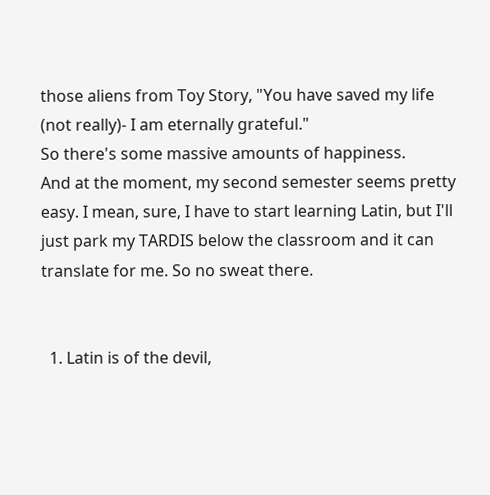those aliens from Toy Story, "You have saved my life (not really)- I am eternally grateful."
So there's some massive amounts of happiness.
And at the moment, my second semester seems pretty easy. I mean, sure, I have to start learning Latin, but I'll just park my TARDIS below the classroom and it can translate for me. So no sweat there.


  1. Latin is of the devil,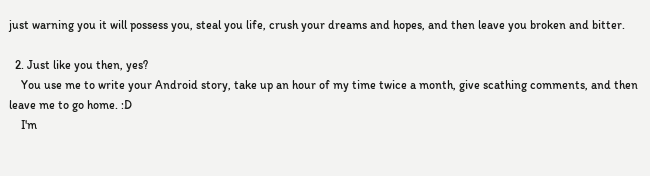just warning you it will possess you, steal you life, crush your dreams and hopes, and then leave you broken and bitter.

  2. Just like you then, yes?
    You use me to write your Android story, take up an hour of my time twice a month, give scathing comments, and then leave me to go home. :D
    I'm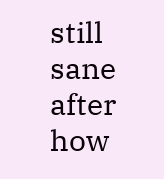still sane after how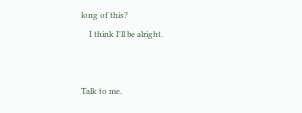long of this?
    I think I'll be alright.


Talk to me.